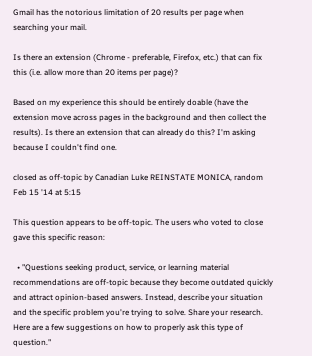Gmail has the notorious limitation of 20 results per page when searching your mail.

Is there an extension (Chrome - preferable, Firefox, etc.) that can fix this (i.e. allow more than 20 items per page)?

Based on my experience this should be entirely doable (have the extension move across pages in the background and then collect the results). Is there an extension that can already do this? I'm asking because I couldn't find one.

closed as off-topic by Canadian Luke REINSTATE MONICA, random Feb 15 '14 at 5:15

This question appears to be off-topic. The users who voted to close gave this specific reason:

  • "Questions seeking product, service, or learning material recommendations are off-topic because they become outdated quickly and attract opinion-based answers. Instead, describe your situation and the specific problem you're trying to solve. Share your research. Here are a few suggestions on how to properly ask this type of question."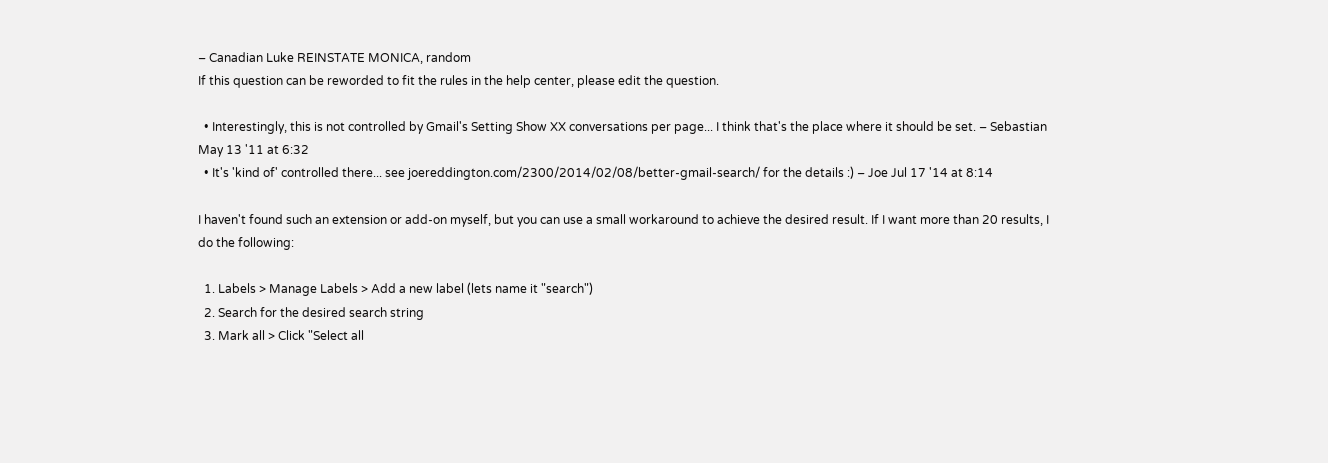– Canadian Luke REINSTATE MONICA, random
If this question can be reworded to fit the rules in the help center, please edit the question.

  • Interestingly, this is not controlled by Gmail's Setting Show XX conversations per page... I think that's the place where it should be set. – Sebastian May 13 '11 at 6:32
  • It's 'kind of' controlled there... see joereddington.com/2300/2014/02/08/better-gmail-search/ for the details :) – Joe Jul 17 '14 at 8:14

I haven't found such an extension or add-on myself, but you can use a small workaround to achieve the desired result. If I want more than 20 results, I do the following:

  1. Labels > Manage Labels > Add a new label (lets name it "search")
  2. Search for the desired search string
  3. Mark all > Click "Select all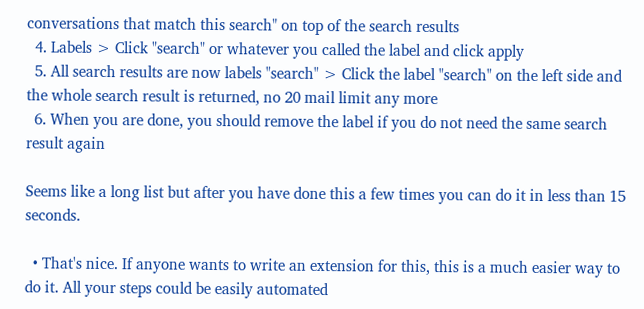conversations that match this search" on top of the search results
  4. Labels > Click "search" or whatever you called the label and click apply
  5. All search results are now labels "search" > Click the label "search" on the left side and the whole search result is returned, no 20 mail limit any more
  6. When you are done, you should remove the label if you do not need the same search result again

Seems like a long list but after you have done this a few times you can do it in less than 15 seconds.

  • That's nice. If anyone wants to write an extension for this, this is a much easier way to do it. All your steps could be easily automated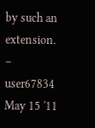by such an extension. – user67834 May 15 '11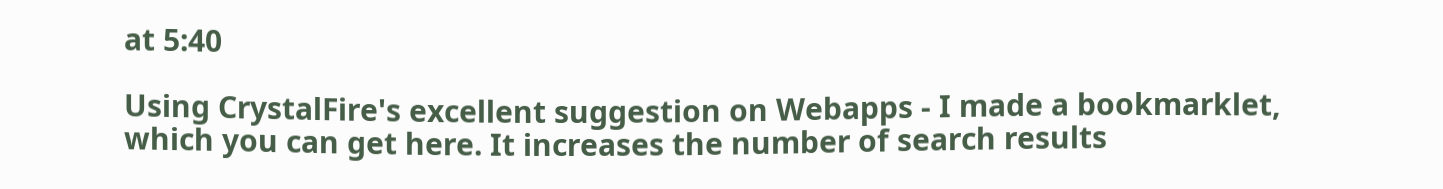at 5:40

Using CrystalFire's excellent suggestion on Webapps - I made a bookmarklet, which you can get here. It increases the number of search results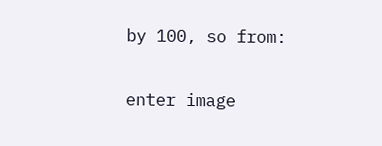by 100, so from:

enter image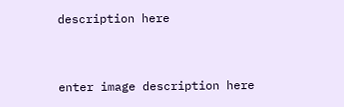description here


enter image description here